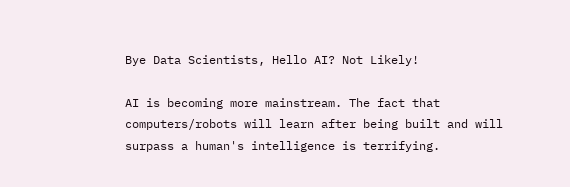Bye Data Scientists, Hello AI? Not Likely!

AI is becoming more mainstream. The fact that computers/robots will learn after being built and will surpass a human's intelligence is terrifying.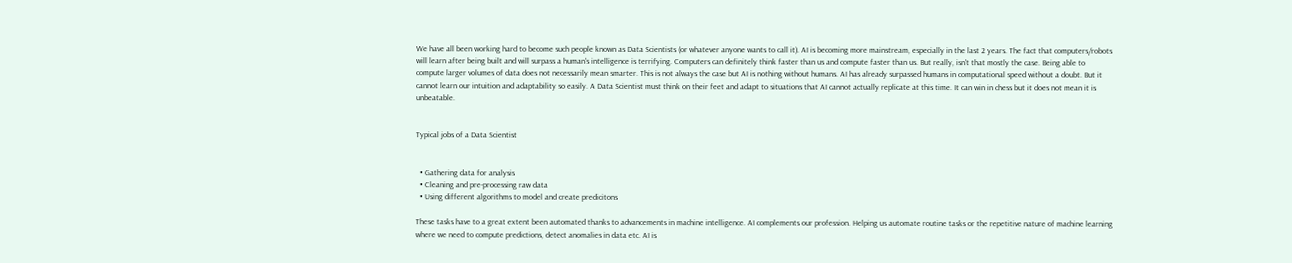We have all been working hard to become such people known as Data Scientists (or whatever anyone wants to call it). AI is becoming more mainstream, especially in the last 2 years. The fact that computers/robots will learn after being built and will surpass a human's intelligence is terrifying. Computers can definitely think faster than us and compute faster than us. But really, isn't that mostly the case. Being able to compute larger volumes of data does not necessarily mean smarter. This is not always the case but AI is nothing without humans. AI has already surpassed humans in computational speed without a doubt. But it cannot learn our intuition and adaptability so easily. A Data Scientist must think on their feet and adapt to situations that AI cannot actually replicate at this time. It can win in chess but it does not mean it is unbeatable.


Typical jobs of a Data Scientist


  • Gathering data for analysis
  • Cleaning and pre-processing raw data
  • Using different algorithms to model and create predicitons

These tasks have to a great extent been automated thanks to advancements in machine intelligence. AI complements our profession. Helping us automate routine tasks or the repetitive nature of machine learning where we need to compute predictions, detect anomalies in data etc. AI is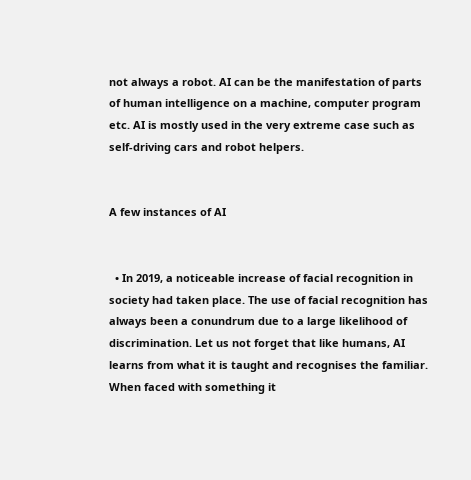not always a robot. AI can be the manifestation of parts of human intelligence on a machine, computer program etc. AI is mostly used in the very extreme case such as self-driving cars and robot helpers.


A few instances of AI


  • In 2019, a noticeable increase of facial recognition in society had taken place. The use of facial recognition has always been a conundrum due to a large likelihood of discrimination. Let us not forget that like humans, AI learns from what it is taught and recognises the familiar. When faced with something it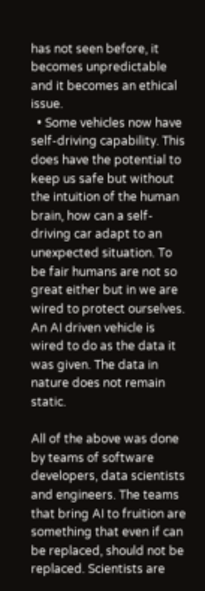has not seen before, it becomes unpredictable and it becomes an ethical issue.
  • Some vehicles now have self-driving capability. This does have the potential to keep us safe but without the intuition of the human brain, how can a self-driving car adapt to an unexpected situation. To be fair humans are not so great either but in we are wired to protect ourselves. An AI driven vehicle is wired to do as the data it was given. The data in nature does not remain static.

All of the above was done by teams of software developers, data scientists and engineers. The teams that bring AI to fruition are something that even if can be replaced, should not be replaced. Scientists are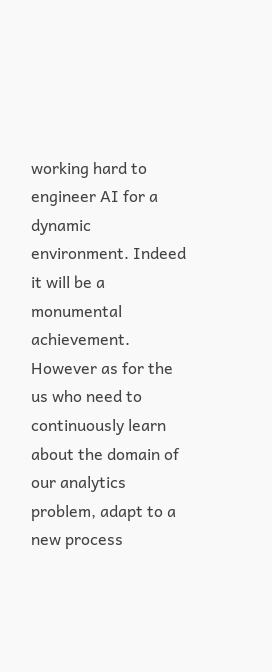working hard to engineer AI for a dynamic environment. Indeed it will be a monumental achievement. However as for the us who need to continuously learn about the domain of our analytics problem, adapt to a new process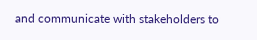and communicate with stakeholders to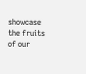showcase the fruits of our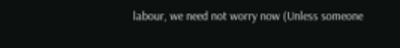labour, we need not worry now (Unless someone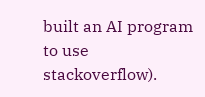built an AI program to use stackoverflow).